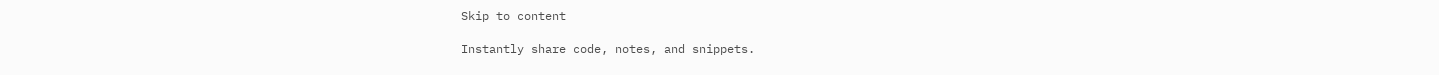Skip to content

Instantly share code, notes, and snippets.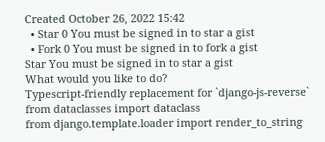Created October 26, 2022 15:42
  • Star 0 You must be signed in to star a gist
  • Fork 0 You must be signed in to fork a gist
Star You must be signed in to star a gist
What would you like to do?
Typescript-friendly replacement for `django-js-reverse`
from dataclasses import dataclass
from django.template.loader import render_to_string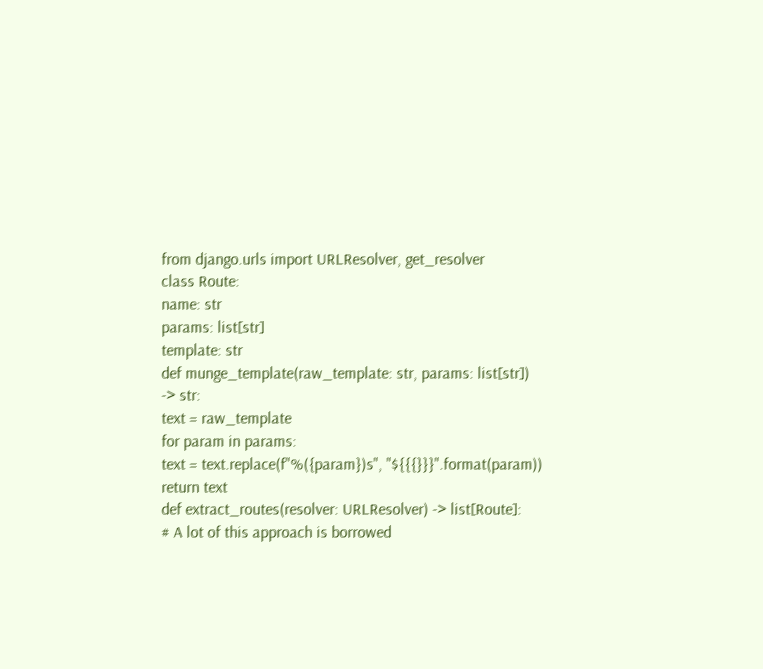from django.urls import URLResolver, get_resolver
class Route:
name: str
params: list[str]
template: str
def munge_template(raw_template: str, params: list[str]) -> str:
text = raw_template
for param in params:
text = text.replace(f"%({param})s", "${{{}}}".format(param))
return text
def extract_routes(resolver: URLResolver) -> list[Route]:
# A lot of this approach is borrowed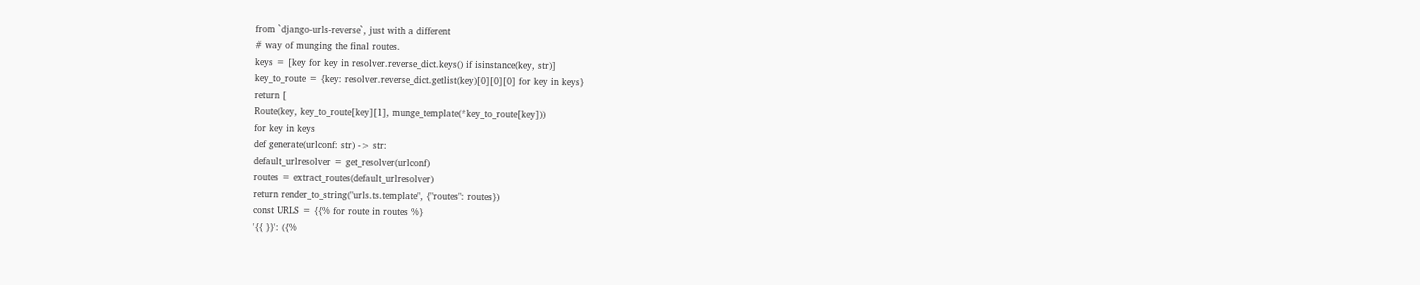from `django-urls-reverse`, just with a different
# way of munging the final routes.
keys = [key for key in resolver.reverse_dict.keys() if isinstance(key, str)]
key_to_route = {key: resolver.reverse_dict.getlist(key)[0][0][0] for key in keys}
return [
Route(key, key_to_route[key][1], munge_template(*key_to_route[key]))
for key in keys
def generate(urlconf: str) -> str:
default_urlresolver = get_resolver(urlconf)
routes = extract_routes(default_urlresolver)
return render_to_string("urls.ts.template", {"routes": routes})
const URLS = {{% for route in routes %}
'{{ }}': ({%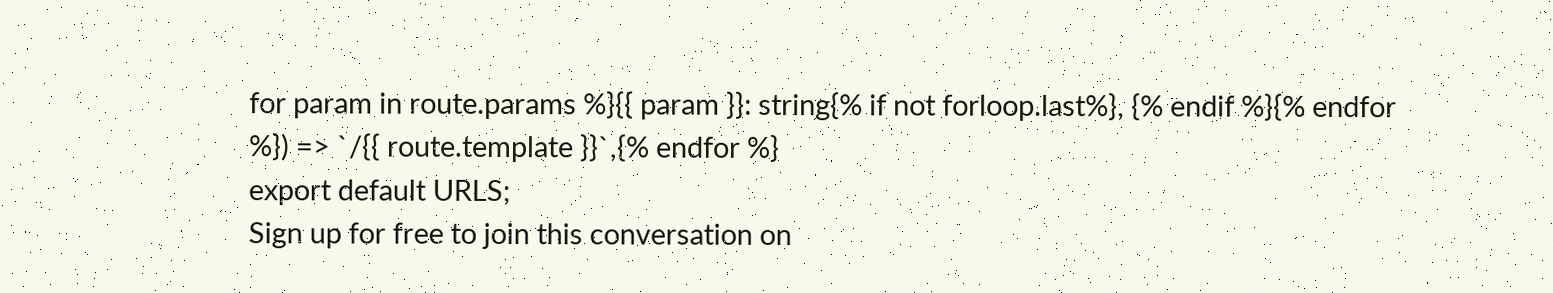for param in route.params %}{{ param }}: string{% if not forloop.last%}, {% endif %}{% endfor %}) => `/{{ route.template }}`,{% endfor %}
export default URLS;
Sign up for free to join this conversation on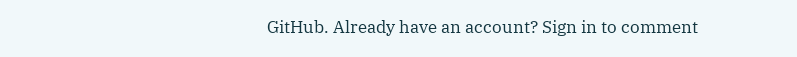GitHub. Already have an account? Sign in to comment